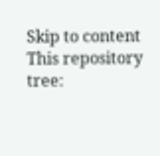Skip to content
This repository
tree: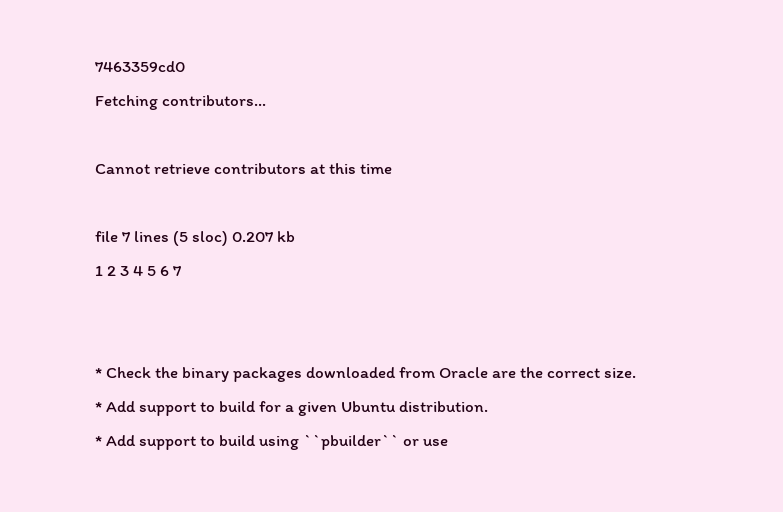7463359cd0
Fetching contributors…

Cannot retrieve contributors at this time

file 7 lines (5 sloc) 0.207 kb
1 2 3 4 5 6 7


* Check the binary packages downloaded from Oracle are the correct size.
* Add support to build for a given Ubuntu distribution.
* Add support to build using ``pbuilder`` or use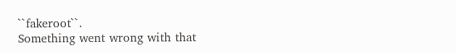``fakeroot``.
Something went wrong with that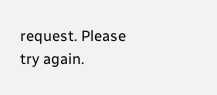request. Please try again.